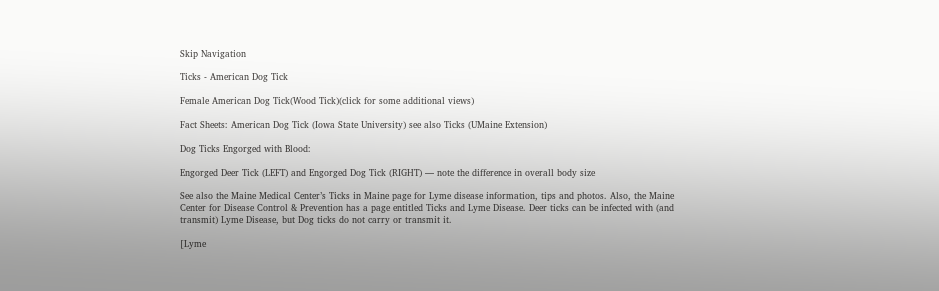Skip Navigation

Ticks - American Dog Tick

Female American Dog Tick(Wood Tick)(click for some additional views)

Fact Sheets: American Dog Tick (Iowa State University) see also Ticks (UMaine Extension)

Dog Ticks Engorged with Blood:

Engorged Deer Tick (LEFT) and Engorged Dog Tick (RIGHT) — note the difference in overall body size

See also the Maine Medical Center’s Ticks in Maine page for Lyme disease information, tips and photos. Also, the Maine Center for Disease Control & Prevention has a page entitled Ticks and Lyme Disease. Deer ticks can be infected with (and transmit) Lyme Disease, but Dog ticks do not carry or transmit it.

[Lyme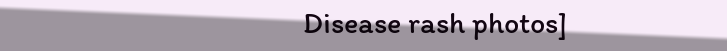Disease rash photos]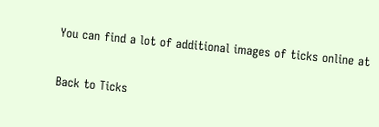You can find a lot of additional images of ticks online at


Back to Ticks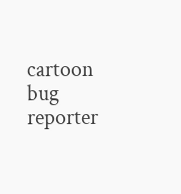cartoon bug reporter